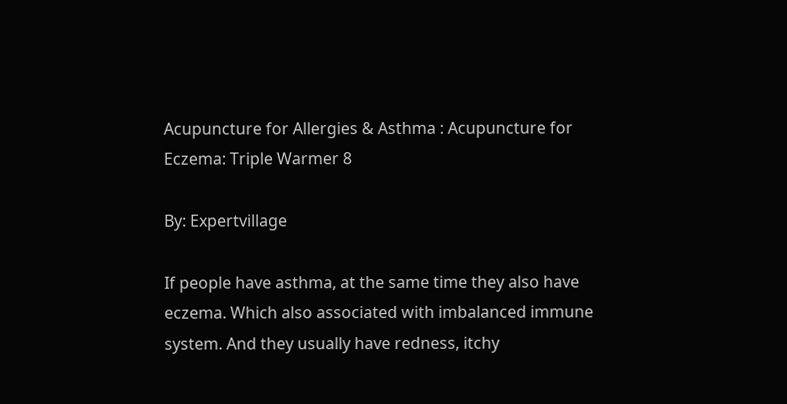Acupuncture for Allergies & Asthma : Acupuncture for Eczema: Triple Warmer 8

By: Expertvillage

If people have asthma, at the same time they also have eczema. Which also associated with imbalanced immune system. And they usually have redness, itchy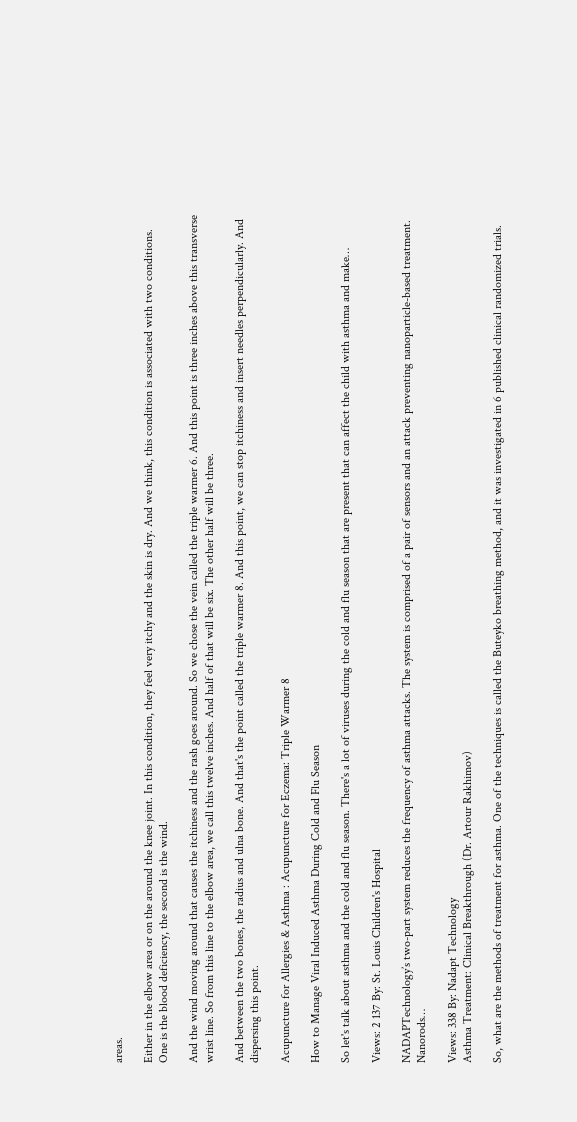areas.

Either in the elbow area or on the around the knee joint. In this condition, they feel very itchy and the skin is dry. And we think, this condition is associated with two conditions. One is the blood deficiency, the second is the wind.

And the wind moving around that causes the itchiness and the rash goes around. So we chose the vein called the triple warmer 6. And this point is three inches above this transverse wrist line. So from this line to the elbow area, we call this twelve inches. And half of that will be six. The other half will be three.

And between the two bones, the radius and ulna bone. And that's the point called the triple warmer 8. And this point, we can stop itchiness and insert needles perpendicularly. And dispersing this point.

Acupuncture for Allergies & Asthma : Acupuncture for Eczema: Triple Warmer 8

How to Manage Viral Induced Asthma During Cold and Flu Season

So let's talk about asthma and the cold and flu season. There's a lot of viruses during the cold and flu season that are present that can affect the child with asthma and make…

Views: 2 137 By: St. Louis Children's Hospital

NADAPTechnology’s two-part system reduces the frequency of asthma attacks. The system is comprised of a pair of sensors and an attack preventing nanoparticle-based treatment. Nanorods…

Views: 338 By: Nadapt Technology
Asthma Treatment: Clinical Breakthrough (Dr. Artour Rakhimov)

So, what are the methods of treatment for asthma. One of the techniques is called the Buteyko breathing method, and it was investigated in 6 published clinical randomized trials.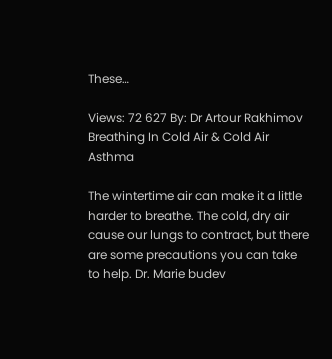These…

Views: 72 627 By: Dr Artour Rakhimov
Breathing In Cold Air & Cold Air Asthma

The wintertime air can make it a little harder to breathe. The cold, dry air cause our lungs to contract, but there are some precautions you can take to help. Dr. Marie budev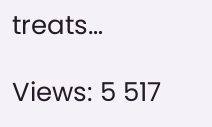treats…

Views: 5 517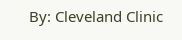By: Cleveland Clinic